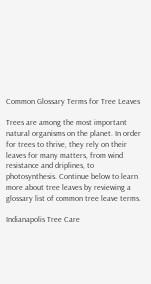Common Glossary Terms for Tree Leaves

Trees are among the most important natural organisms on the planet. In order for trees to thrive, they rely on their leaves for many matters, from wind resistance and driplines, to photosynthesis. Continue below to learn more about tree leaves by reviewing a glossary list of common tree leave terms.

Indianapolis Tree Care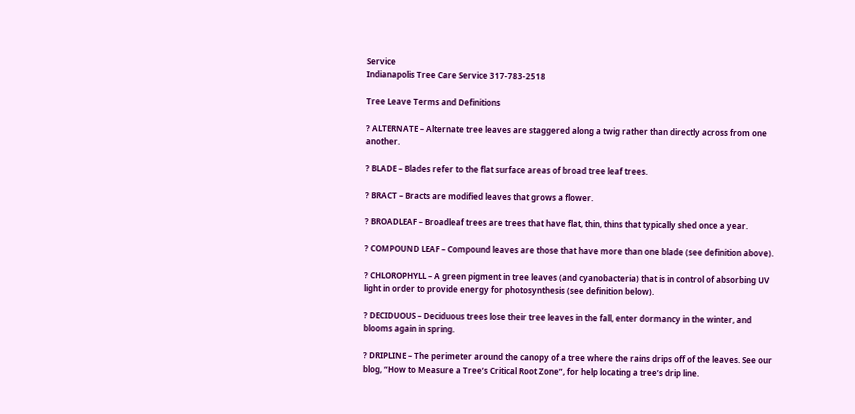Service
Indianapolis Tree Care Service 317-783-2518

Tree Leave Terms and Definitions

? ALTERNATE – Alternate tree leaves are staggered along a twig rather than directly across from one another.

? BLADE – Blades refer to the flat surface areas of broad tree leaf trees.

? BRACT – Bracts are modified leaves that grows a flower.

? BROADLEAF – Broadleaf trees are trees that have flat, thin, thins that typically shed once a year.

? COMPOUND LEAF – Compound leaves are those that have more than one blade (see definition above).

? CHLOROPHYLL – A green pigment in tree leaves (and cyanobacteria) that is in control of absorbing UV light in order to provide energy for photosynthesis (see definition below).

? DECIDUOUS – Deciduous trees lose their tree leaves in the fall, enter dormancy in the winter, and blooms again in spring.

? DRIPLINE – The perimeter around the canopy of a tree where the rains drips off of the leaves. See our blog, “How to Measure a Tree’s Critical Root Zone”, for help locating a tree’s drip line.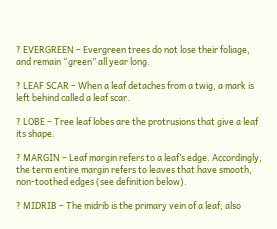? EVERGREEN – Evergreen trees do not lose their foliage, and remain “green” all year long.

? LEAF SCAR – When a leaf detaches from a twig, a mark is left behind called a leaf scar.

? LOBE – Tree leaf lobes are the protrusions that give a leaf its shape.

? MARGIN – Leaf margin refers to a leaf’s edge. Accordingly, the term entire margin refers to leaves that have smooth, non-toothed edges (see definition below).

? MIDRIB – The midrib is the primary vein of a leaf, also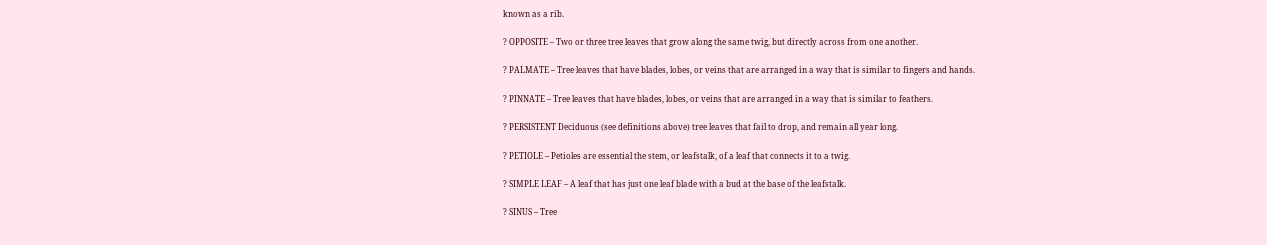known as a rib.

? OPPOSITE – Two or three tree leaves that grow along the same twig, but directly across from one another.

? PALMATE – Tree leaves that have blades, lobes, or veins that are arranged in a way that is similar to fingers and hands.

? PINNATE – Tree leaves that have blades, lobes, or veins that are arranged in a way that is similar to feathers.

? PERSISTENT Deciduous (see definitions above) tree leaves that fail to drop, and remain all year long.

? PETIOLE – Petioles are essential the stem, or leafstalk, of a leaf that connects it to a twig.

? SIMPLE LEAF – A leaf that has just one leaf blade with a bud at the base of the leafstalk.

? SINUS – Tree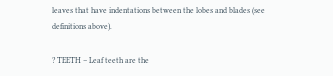leaves that have indentations between the lobes and blades (see definitions above).

? TEETH – Leaf teeth are the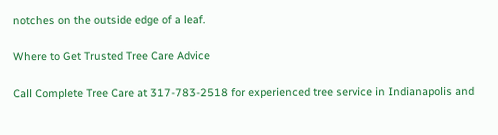notches on the outside edge of a leaf.

Where to Get Trusted Tree Care Advice

Call Complete Tree Care at 317-783-2518 for experienced tree service in Indianapolis and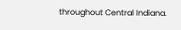throughout Central Indiana.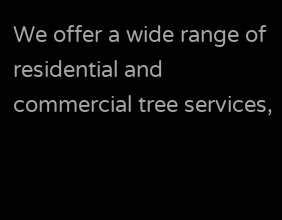We offer a wide range of residential and commercial tree services,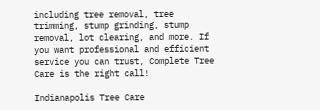including tree removal, tree trimming, stump grinding, stump removal, lot clearing, and more. If you want professional and efficient service you can trust, Complete Tree Care is the right call!

Indianapolis Tree Care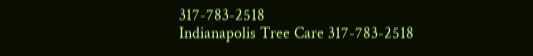317-783-2518
Indianapolis Tree Care 317-783-2518